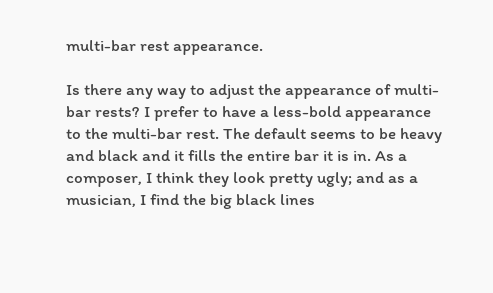multi-bar rest appearance.

Is there any way to adjust the appearance of multi-bar rests? I prefer to have a less-bold appearance to the multi-bar rest. The default seems to be heavy and black and it fills the entire bar it is in. As a composer, I think they look pretty ugly; and as a musician, I find the big black lines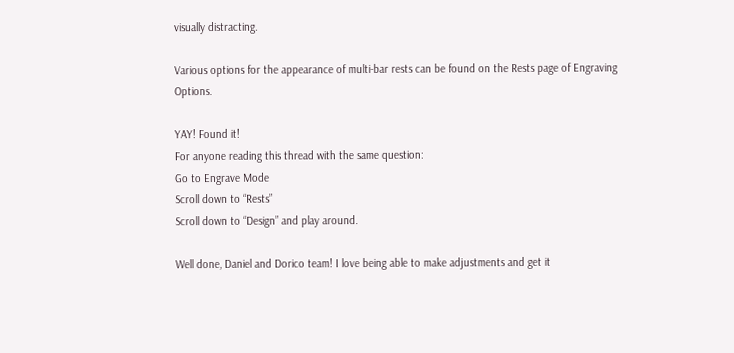visually distracting.

Various options for the appearance of multi-bar rests can be found on the Rests page of Engraving Options.

YAY! Found it!
For anyone reading this thread with the same question:
Go to Engrave Mode
Scroll down to “Rests”
Scroll down to “Design” and play around.

Well done, Daniel and Dorico team! I love being able to make adjustments and get it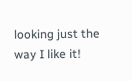looking just the way I like it!